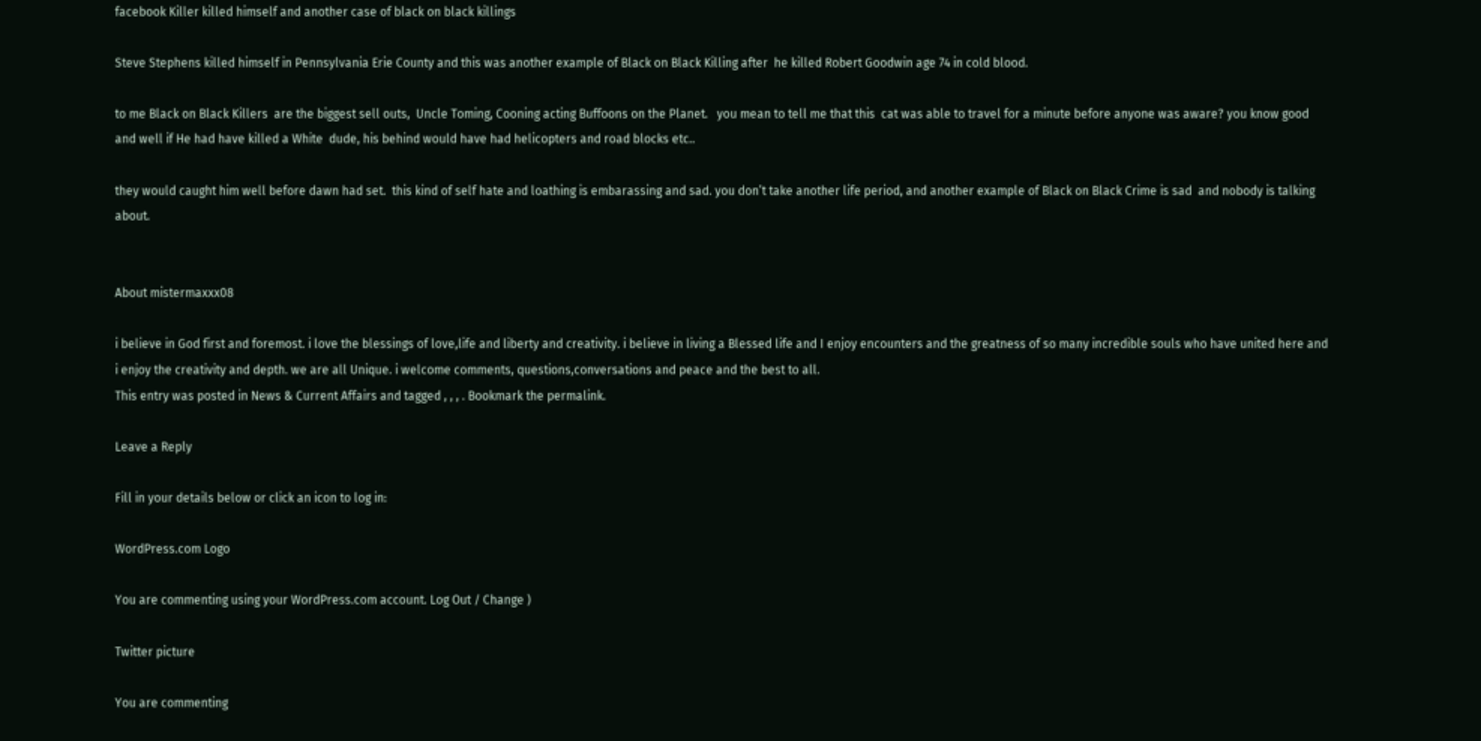facebook Killer killed himself and another case of black on black killings

Steve Stephens killed himself in Pennsylvania Erie County and this was another example of Black on Black Killing after  he killed Robert Goodwin age 74 in cold blood.

to me Black on Black Killers  are the biggest sell outs,  Uncle Toming, Cooning acting Buffoons on the Planet.   you mean to tell me that this  cat was able to travel for a minute before anyone was aware? you know good and well if He had have killed a White  dude, his behind would have had helicopters and road blocks etc..

they would caught him well before dawn had set.  this kind of self hate and loathing is embarassing and sad. you don’t take another life period, and another example of Black on Black Crime is sad  and nobody is talking about.


About mistermaxxx08

i believe in God first and foremost. i love the blessings of love,life and liberty and creativity. i believe in living a Blessed life and I enjoy encounters and the greatness of so many incredible souls who have united here and i enjoy the creativity and depth. we are all Unique. i welcome comments, questions,conversations and peace and the best to all.
This entry was posted in News & Current Affairs and tagged , , , . Bookmark the permalink.

Leave a Reply

Fill in your details below or click an icon to log in:

WordPress.com Logo

You are commenting using your WordPress.com account. Log Out / Change )

Twitter picture

You are commenting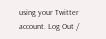using your Twitter account. Log Out /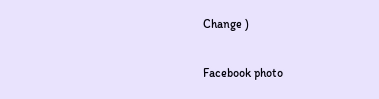Change )

Facebook photo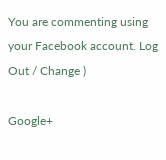You are commenting using your Facebook account. Log Out / Change )

Google+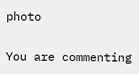photo

You are commenting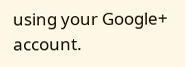using your Google+ account.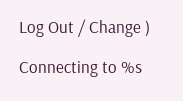Log Out / Change )

Connecting to %s